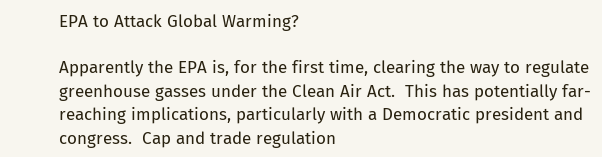EPA to Attack Global Warming?

Apparently the EPA is, for the first time, clearing the way to regulate greenhouse gasses under the Clean Air Act.  This has potentially far-reaching implications, particularly with a Democratic president and congress.  Cap and trade regulation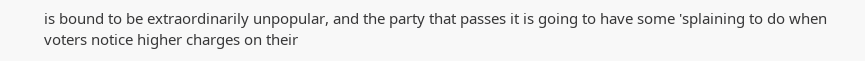is bound to be extraordinarily unpopular, and the party that passes it is going to have some 'splaining to do when voters notice higher charges on their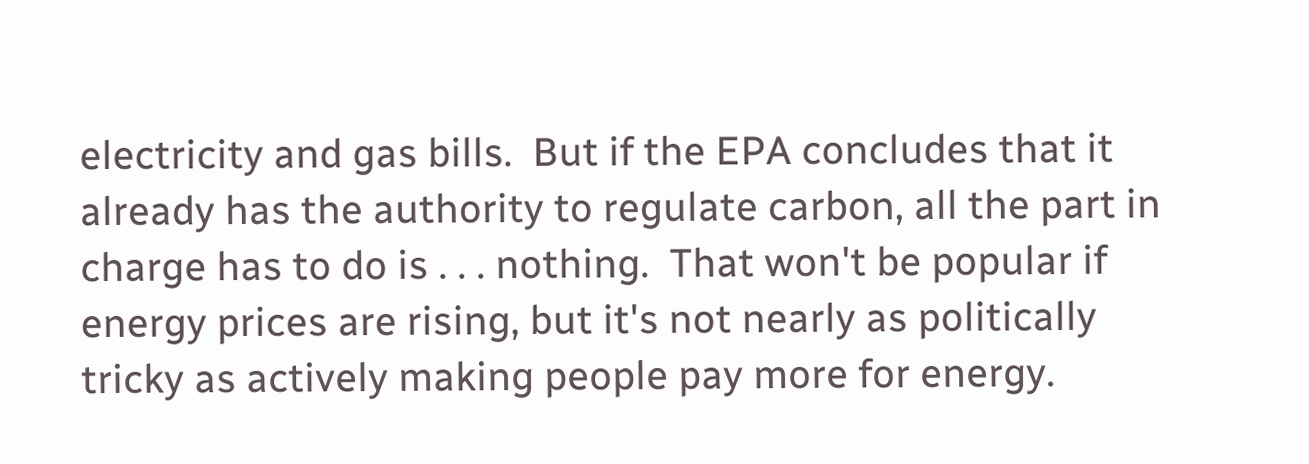electricity and gas bills.  But if the EPA concludes that it already has the authority to regulate carbon, all the part in charge has to do is . . . nothing.  That won't be popular if energy prices are rising, but it's not nearly as politically tricky as actively making people pay more for energy.